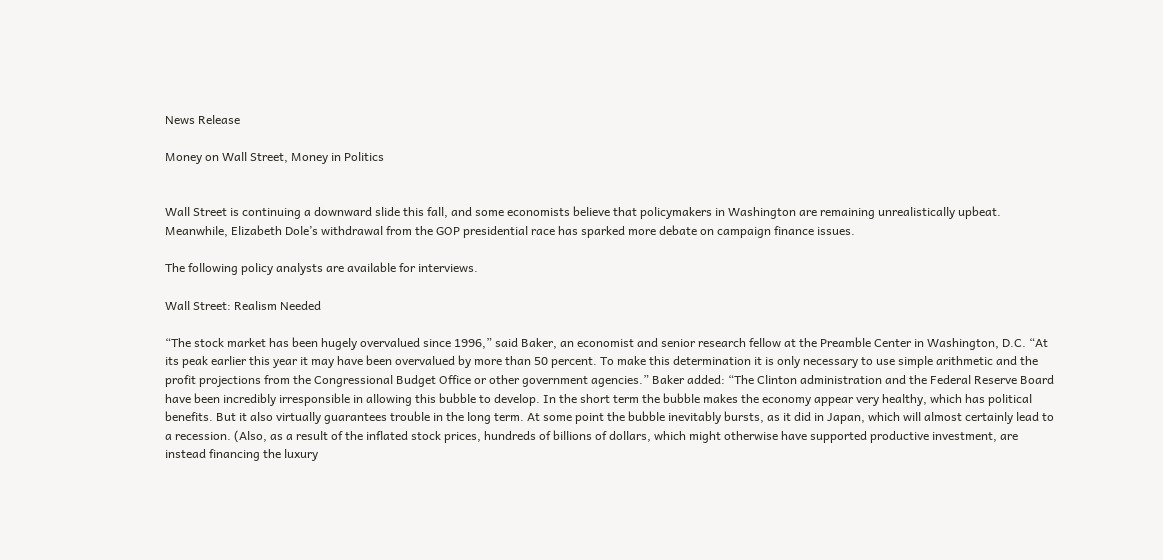News Release

Money on Wall Street, Money in Politics


Wall Street is continuing a downward slide this fall, and some economists believe that policymakers in Washington are remaining unrealistically upbeat. Meanwhile, Elizabeth Dole’s withdrawal from the GOP presidential race has sparked more debate on campaign finance issues.

The following policy analysts are available for interviews.

Wall Street: Realism Needed

“The stock market has been hugely overvalued since 1996,” said Baker, an economist and senior research fellow at the Preamble Center in Washington, D.C. “At its peak earlier this year it may have been overvalued by more than 50 percent. To make this determination it is only necessary to use simple arithmetic and the profit projections from the Congressional Budget Office or other government agencies.” Baker added: “The Clinton administration and the Federal Reserve Board have been incredibly irresponsible in allowing this bubble to develop. In the short term the bubble makes the economy appear very healthy, which has political benefits. But it also virtually guarantees trouble in the long term. At some point the bubble inevitably bursts, as it did in Japan, which will almost certainly lead to a recession. (Also, as a result of the inflated stock prices, hundreds of billions of dollars, which might otherwise have supported productive investment, are instead financing the luxury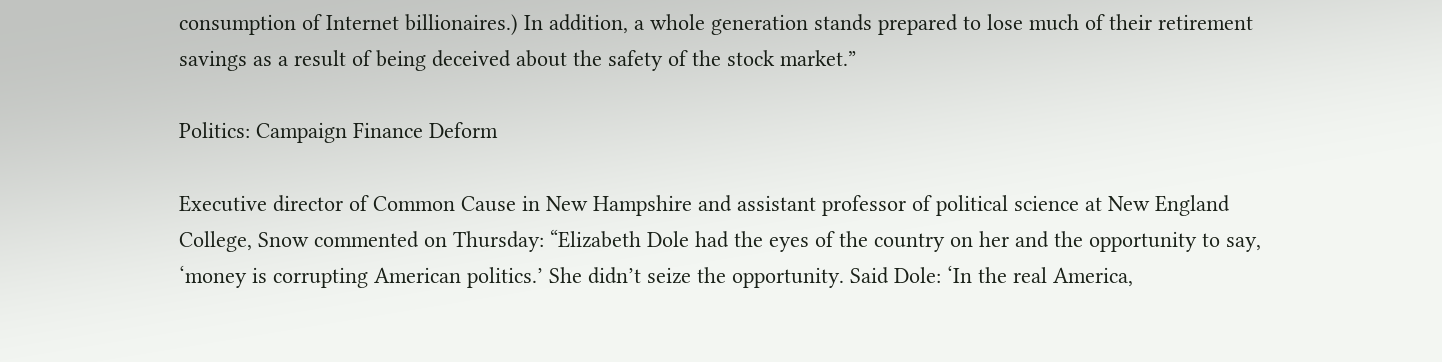consumption of Internet billionaires.) In addition, a whole generation stands prepared to lose much of their retirement savings as a result of being deceived about the safety of the stock market.”

Politics: Campaign Finance Deform

Executive director of Common Cause in New Hampshire and assistant professor of political science at New England College, Snow commented on Thursday: “Elizabeth Dole had the eyes of the country on her and the opportunity to say, ‘money is corrupting American politics.’ She didn’t seize the opportunity. Said Dole: ‘In the real America,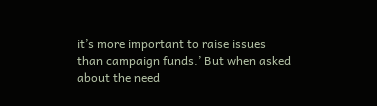it’s more important to raise issues than campaign funds.’ But when asked about the need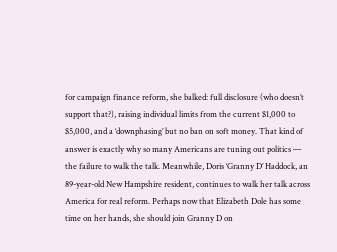for campaign finance reform, she balked: full disclosure (who doesn’t support that?), raising individual limits from the current $1,000 to $5,000, and a ‘downphasing’ but no ban on soft money. That kind of answer is exactly why so many Americans are tuning out politics — the failure to walk the talk. Meanwhile, Doris ‘Granny D’ Haddock, an 89-year-old New Hampshire resident, continues to walk her talk across America for real reform. Perhaps now that Elizabeth Dole has some time on her hands, she should join Granny D on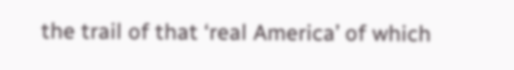the trail of that ‘real America’ of which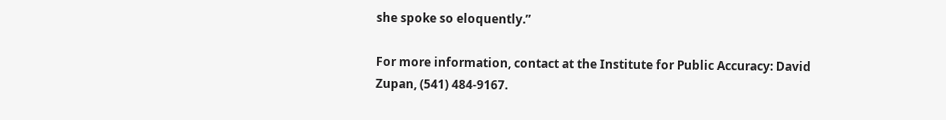she spoke so eloquently.”

For more information, contact at the Institute for Public Accuracy: David Zupan, (541) 484-9167.